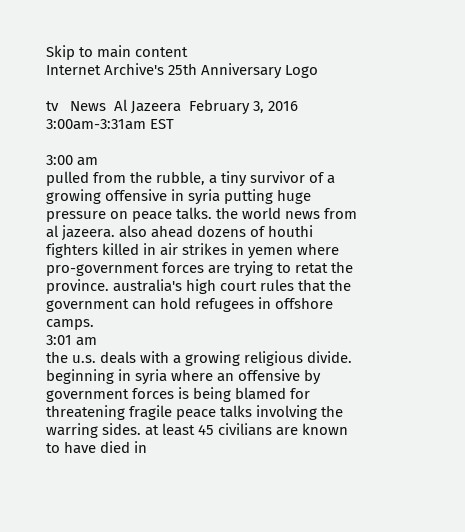Skip to main content
Internet Archive's 25th Anniversary Logo

tv   News  Al Jazeera  February 3, 2016 3:00am-3:31am EST

3:00 am
pulled from the rubble, a tiny survivor of a growing offensive in syria putting huge pressure on peace talks. the world news from al jazeera. also ahead dozens of houthi fighters killed in air strikes in yemen where pro-government forces are trying to retat the province. australia's high court rules that the government can hold refugees in offshore camps.
3:01 am
the u.s. deals with a growing religious divide. beginning in syria where an offensive by government forces is being blamed for threatening fragile peace talks involving the warring sides. at least 45 civilians are known to have died in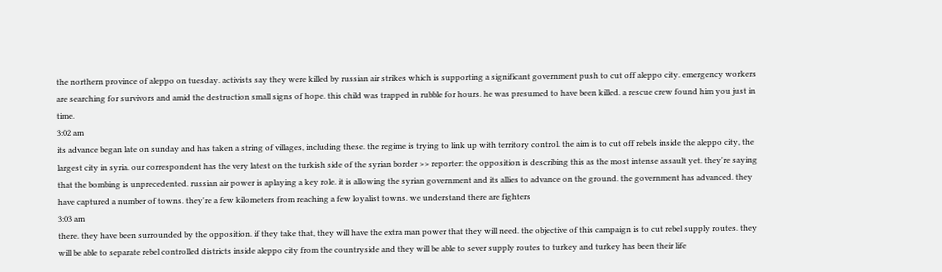the northern province of aleppo on tuesday. activists say they were killed by russian air strikes which is supporting a significant government push to cut off aleppo city. emergency workers are searching for survivors and amid the destruction small signs of hope. this child was trapped in rubble for hours. he was presumed to have been killed. a rescue crew found him you just in time.
3:02 am
its advance began late on sunday and has taken a string of villages, including these. the regime is trying to link up with territory control. the aim is to cut off rebels inside the aleppo city, the largest city in syria. our correspondent has the very latest on the turkish side of the syrian border >> reporter: the opposition is describing this as the most intense assault yet. they're saying that the bombing is unprecedented. russian air power is aplaying a key role. it is allowing the syrian government and its allies to advance on the ground. the government has advanced. they have captured a number of towns. they're a few kilometers from reaching a few loyalist towns. we understand there are fighters
3:03 am
there. they have been surrounded by the opposition. if they take that, they will have the extra man power that they will need. the objective of this campaign is to cut rebel supply routes. they will be able to separate rebel controlled districts inside aleppo city from the countryside and they will be able to sever supply routes to turkey and turkey has been their life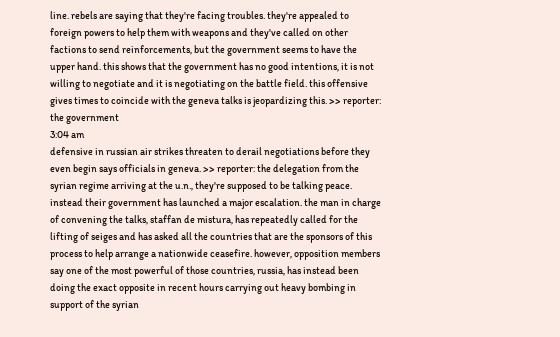line. rebels are saying that they're facing troubles. they're appealed to foreign powers to help them with weapons and they've called on other factions to send reinforcements, but the government seems to have the upper hand. this shows that the government has no good intentions, it is not willing to negotiate and it is negotiating on the battle field. this offensive gives times to coincide with the geneva talks is jeopardizing this. >> reporter: the government
3:04 am
defensive in russian air strikes threaten to derail negotiations before they even begin says officials in geneva. >> reporter: the delegation from the syrian regime arriving at the u.n., they're supposed to be talking peace. instead their government has launched a major escalation. the man in charge of convening the talks, staffan de mistura, has repeatedly called for the lifting of seiges and has asked all the countries that are the sponsors of this process to help arrange a nationwide ceasefire. however, opposition members say one of the most powerful of those countries, russia, has instead been doing the exact opposite in recent hours carrying out heavy bombing in support of the syrian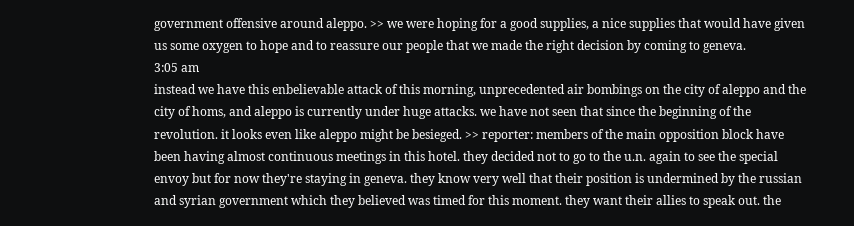government offensive around aleppo. >> we were hoping for a good supplies, a nice supplies that would have given us some oxygen to hope and to reassure our people that we made the right decision by coming to geneva.
3:05 am
instead we have this enbelievable attack of this morning, unprecedented air bombings on the city of aleppo and the city of homs, and aleppo is currently under huge attacks. we have not seen that since the beginning of the revolution. it looks even like aleppo might be besieged. >> reporter: members of the main opposition block have been having almost continuous meetings in this hotel. they decided not to go to the u.n. again to see the special envoy but for now they're staying in geneva. they know very well that their position is undermined by the russian and syrian government which they believed was timed for this moment. they want their allies to speak out. the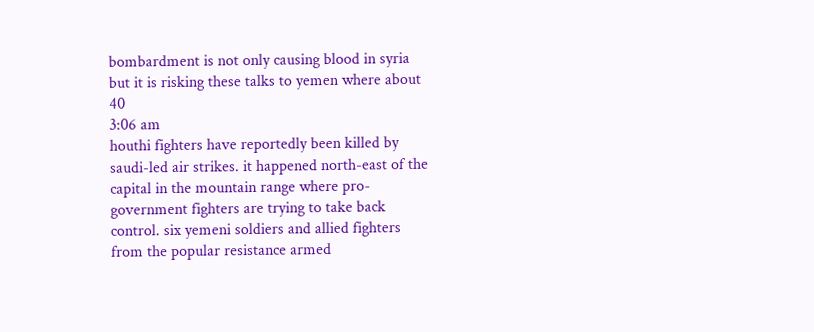bombardment is not only causing blood in syria but it is risking these talks to yemen where about 40
3:06 am
houthi fighters have reportedly been killed by saudi-led air strikes. it happened north-east of the capital in the mountain range where pro-government fighters are trying to take back control. six yemeni soldiers and allied fighters from the popular resistance armed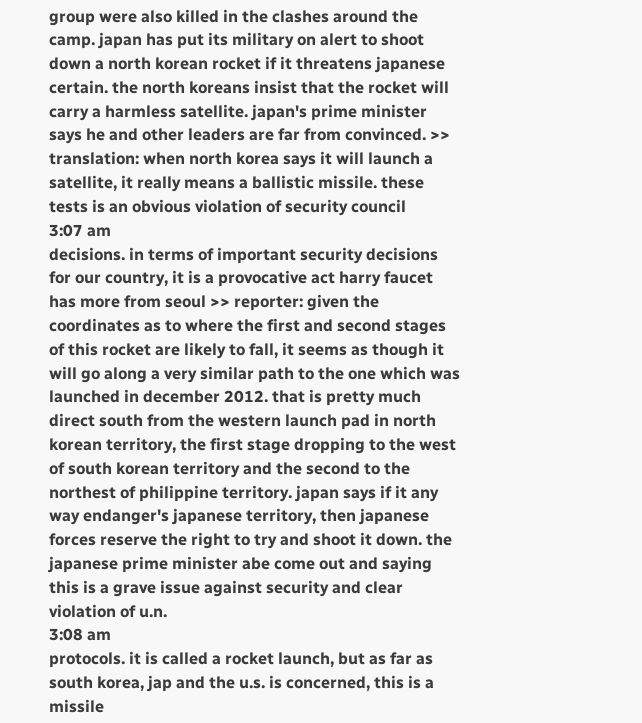group were also killed in the clashes around the camp. japan has put its military on alert to shoot down a north korean rocket if it threatens japanese certain. the north koreans insist that the rocket will carry a harmless satellite. japan's prime minister says he and other leaders are far from convinced. >> translation: when north korea says it will launch a satellite, it really means a ballistic missile. these tests is an obvious violation of security council
3:07 am
decisions. in terms of important security decisions for our country, it is a provocative act harry faucet has more from seoul >> reporter: given the coordinates as to where the first and second stages of this rocket are likely to fall, it seems as though it will go along a very similar path to the one which was launched in december 2012. that is pretty much direct south from the western launch pad in north korean territory, the first stage dropping to the west of south korean territory and the second to the northest of philippine territory. japan says if it any way endanger's japanese territory, then japanese forces reserve the right to try and shoot it down. the japanese prime minister abe come out and saying this is a grave issue against security and clear violation of u.n.
3:08 am
protocols. it is called a rocket launch, but as far as south korea, jap and the u.s. is concerned, this is a missile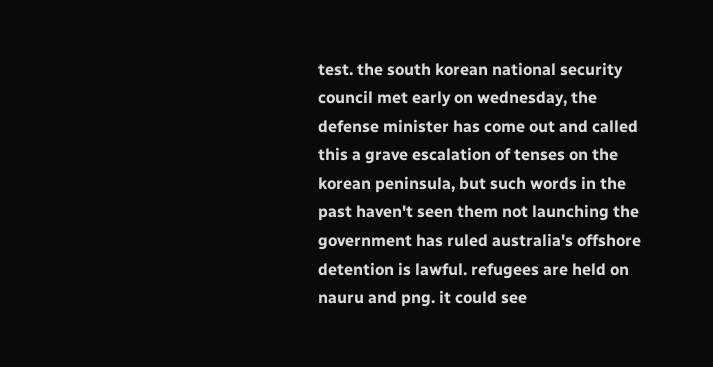test. the south korean national security council met early on wednesday, the defense minister has come out and called this a grave escalation of tenses on the korean peninsula, but such words in the past haven't seen them not launching the government has ruled australia's offshore detention is lawful. refugees are held on nauru and png. it could see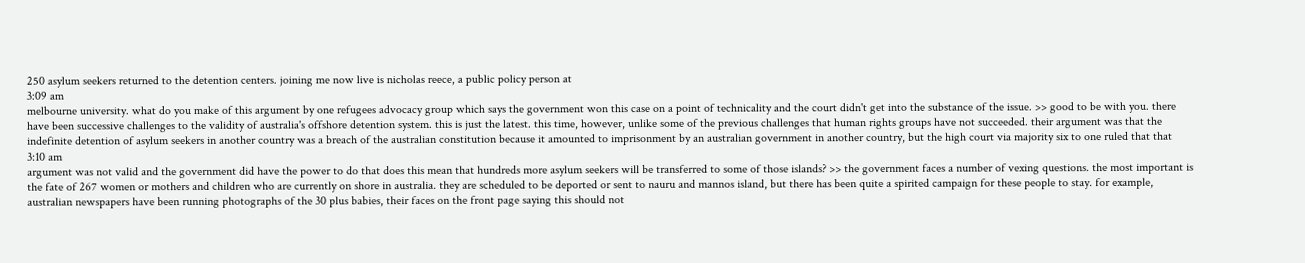250 asylum seekers returned to the detention centers. joining me now live is nicholas reece, a public policy person at
3:09 am
melbourne university. what do you make of this argument by one refugees advocacy group which says the government won this case on a point of technicality and the court didn't get into the substance of the issue. >> good to be with you. there have been successive challenges to the validity of australia's offshore detention system. this is just the latest. this time, however, unlike some of the previous challenges that human rights groups have not succeeded. their argument was that the indefinite detention of asylum seekers in another country was a breach of the australian constitution because it amounted to imprisonment by an australian government in another country, but the high court via majority six to one ruled that that
3:10 am
argument was not valid and the government did have the power to do that does this mean that hundreds more asylum seekers will be transferred to some of those islands? >> the government faces a number of vexing questions. the most important is the fate of 267 women or mothers and children who are currently on shore in australia. they are scheduled to be deported or sent to nauru and mannos island, but there has been quite a spirited campaign for these people to stay. for example, australian newspapers have been running photographs of the 30 plus babies, their faces on the front page saying this should not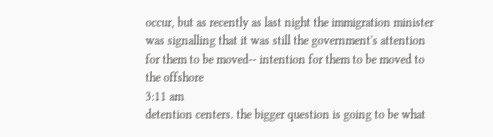occur, but as recently as last night the immigration minister was signalling that it was still the government's attention for them to be moved-- intention for them to be moved to the offshore
3:11 am
detention centers. the bigger question is going to be what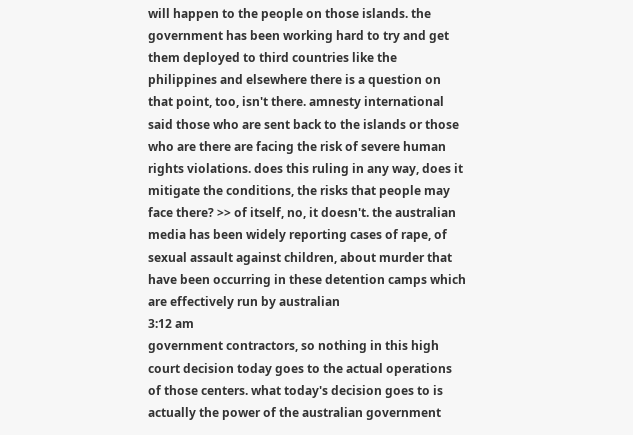will happen to the people on those islands. the government has been working hard to try and get them deployed to third countries like the philippines and elsewhere there is a question on that point, too, isn't there. amnesty international said those who are sent back to the islands or those who are there are facing the risk of severe human rights violations. does this ruling in any way, does it mitigate the conditions, the risks that people may face there? >> of itself, no, it doesn't. the australian media has been widely reporting cases of rape, of sexual assault against children, about murder that have been occurring in these detention camps which are effectively run by australian
3:12 am
government contractors, so nothing in this high court decision today goes to the actual operations of those centers. what today's decision goes to is actually the power of the australian government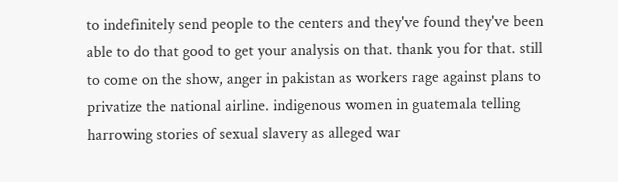to indefinitely send people to the centers and they've found they've been able to do that good to get your analysis on that. thank you for that. still to come on the show, anger in pakistan as workers rage against plans to privatize the national airline. indigenous women in guatemala telling harrowing stories of sexual slavery as alleged war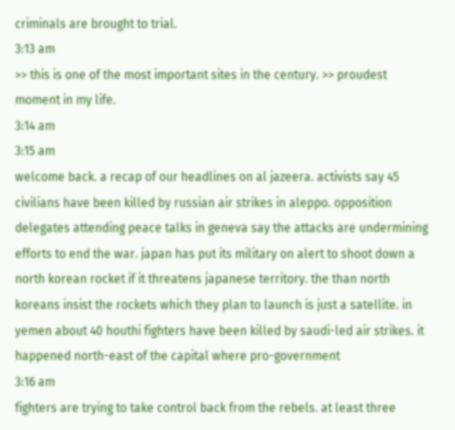criminals are brought to trial.
3:13 am
>> this is one of the most important sites in the century. >> proudest moment in my life.
3:14 am
3:15 am
welcome back. a recap of our headlines on al jazeera. activists say 45 civilians have been killed by russian air strikes in aleppo. opposition delegates attending peace talks in geneva say the attacks are undermining efforts to end the war. japan has put its military on alert to shoot down a north korean rocket if it threatens japanese territory. the than north koreans insist the rockets which they plan to launch is just a satellite. in yemen about 40 houthi fighters have been killed by saudi-led air strikes. it happened north-east of the capital where pro-government
3:16 am
fighters are trying to take control back from the rebels. at least three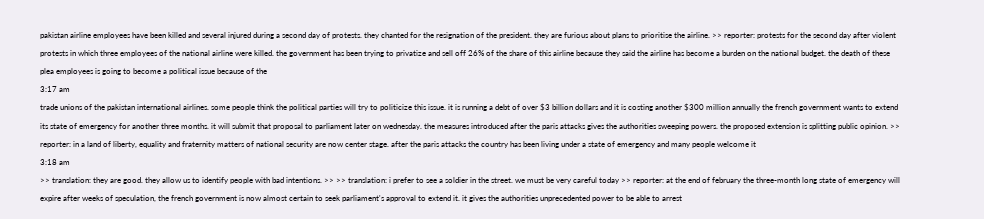pakistan airline employees have been killed and several injured during a second day of protests. they chanted for the resignation of the president. they are furious about plans to prioritise the airline. >> reporter: protests for the second day after violent protests in which three employees of the national airline were killed. the government has been trying to privatize and sell off 26% of the share of this airline because they said the airline has become a burden on the national budget. the death of these plea employees is going to become a political issue because of the
3:17 am
trade unions of the pakistan international airlines. some people think the political parties will try to politicize this issue. it is running a debt of over $3 billion dollars and it is costing another $300 million annually the french government wants to extend its state of emergency for another three months. it will submit that proposal to parliament later on wednesday. the measures introduced after the paris attacks gives the authorities sweeping powers. the proposed extension is splitting public opinion. >> reporter: in a land of liberty, equality and fraternity matters of national security are now center stage. after the paris attacks the country has been living under a state of emergency and many people welcome it
3:18 am
>> translation: they are good. they allow us to identify people with bad intentions. >> >> translation: i prefer to see a soldier in the street. we must be very careful today >> reporter: at the end of february the three-month long state of emergency will expire after weeks of speculation, the french government is now almost certain to seek parliament's approval to extend it. it gives the authorities unprecedented power to be able to arrest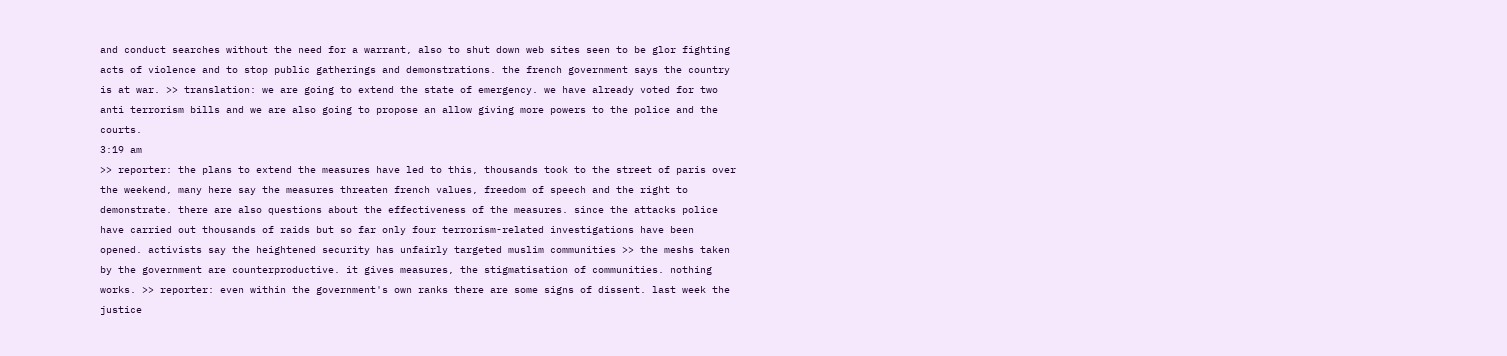and conduct searches without the need for a warrant, also to shut down web sites seen to be glor fighting acts of violence and to stop public gatherings and demonstrations. the french government says the country is at war. >> translation: we are going to extend the state of emergency. we have already voted for two anti terrorism bills and we are also going to propose an allow giving more powers to the police and the courts.
3:19 am
>> reporter: the plans to extend the measures have led to this, thousands took to the street of paris over the weekend, many here say the measures threaten french values, freedom of speech and the right to demonstrate. there are also questions about the effectiveness of the measures. since the attacks police have carried out thousands of raids but so far only four terrorism-related investigations have been opened. activists say the heightened security has unfairly targeted muslim communities >> the meshs taken by the government are counterproductive. it gives measures, the stigmatisation of communities. nothing works. >> reporter: even within the government's own ranks there are some signs of dissent. last week the justice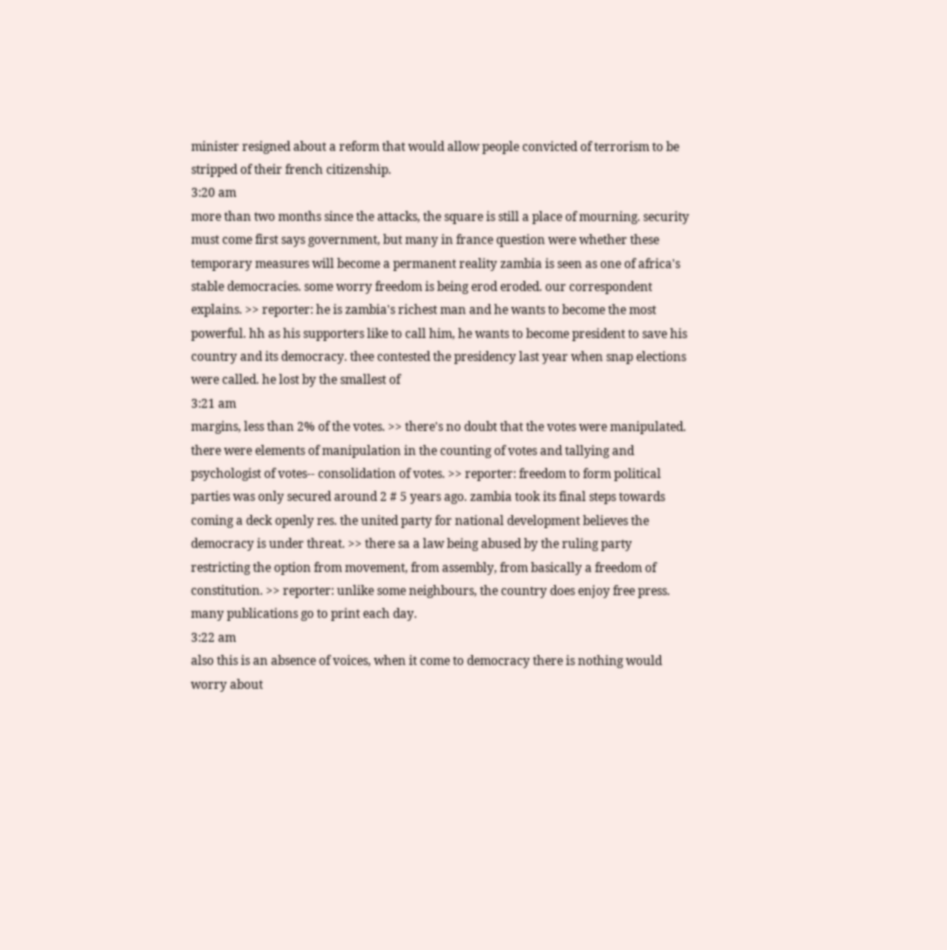minister resigned about a reform that would allow people convicted of terrorism to be stripped of their french citizenship.
3:20 am
more than two months since the attacks, the square is still a place of mourning. security must come first says government, but many in france question were whether these temporary measures will become a permanent reality zambia is seen as one of africa's stable democracies. some worry freedom is being erod eroded. our correspondent explains. >> reporter: he is zambia's richest man and he wants to become the most powerful. hh as his supporters like to call him, he wants to become president to save his country and its democracy. thee contested the presidency last year when snap elections were called. he lost by the smallest of
3:21 am
margins, less than 2% of the votes. >> there's no doubt that the votes were manipulated. there were elements of manipulation in the counting of votes and tallying and psychologist of votes-- consolidation of votes. >> reporter: freedom to form political parties was only secured around 2 # 5 years ago. zambia took its final steps towards coming a deck openly res. the united party for national development believes the democracy is under threat. >> there sa a law being abused by the ruling party restricting the option from movement, from assembly, from basically a freedom of constitution. >> reporter: unlike some neighbours, the country does enjoy free press. many publications go to print each day.
3:22 am
also this is an absence of voices, when it come to democracy there is nothing would worry about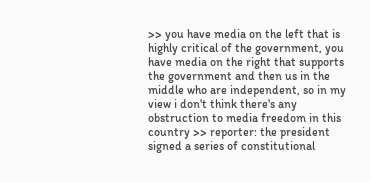>> you have media on the left that is highly critical of the government, you have media on the right that supports the government and then us in the middle who are independent, so in my view i don't think there's any obstruction to media freedom in this country >> reporter: the president signed a series of constitutional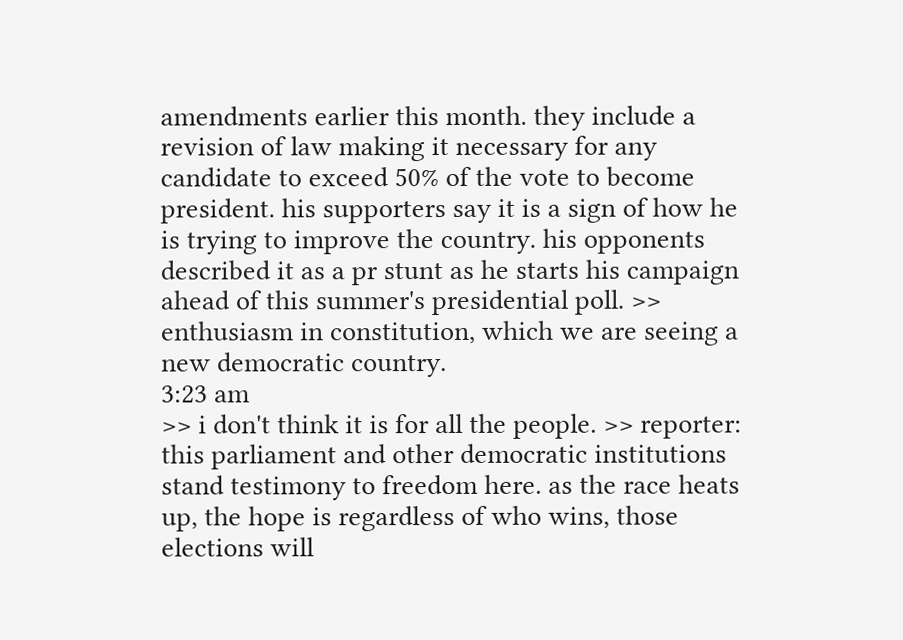amendments earlier this month. they include a revision of law making it necessary for any candidate to exceed 50% of the vote to become president. his supporters say it is a sign of how he is trying to improve the country. his opponents described it as a pr stunt as he starts his campaign ahead of this summer's presidential poll. >> enthusiasm in constitution, which we are seeing a new democratic country.
3:23 am
>> i don't think it is for all the people. >> reporter: this parliament and other democratic institutions stand testimony to freedom here. as the race heats up, the hope is regardless of who wins, those elections will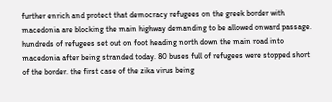further enrich and protect that democracy refugees on the greek border with macedonia are blocking the main highway demanding to be allowed onward passage. hundreds of refugees set out on foot heading north down the main road into macedonia after being stranded today. 80 buses full of refugees were stopped short of the border. the first case of the zika virus being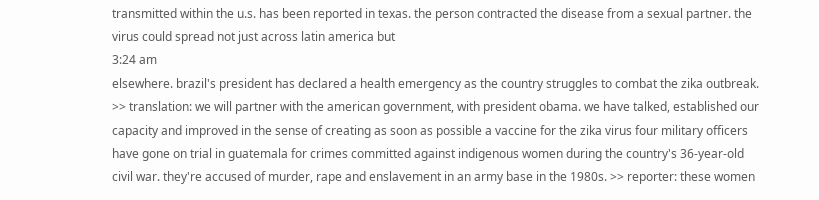transmitted within the u.s. has been reported in texas. the person contracted the disease from a sexual partner. the virus could spread not just across latin america but
3:24 am
elsewhere. brazil's president has declared a health emergency as the country struggles to combat the zika outbreak. >> translation: we will partner with the american government, with president obama. we have talked, established our capacity and improved in the sense of creating as soon as possible a vaccine for the zika virus four military officers have gone on trial in guatemala for crimes committed against indigenous women during the country's 36-year-old civil war. they're accused of murder, rape and enslavement in an army base in the 1980s. >> reporter: these women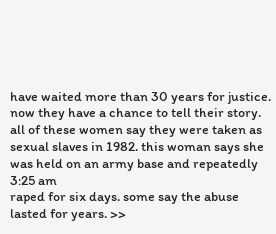have waited more than 30 years for justice. now they have a chance to tell their story. all of these women say they were taken as sexual slaves in 1982. this woman says she was held on an army base and repeatedly
3:25 am
raped for six days. some say the abuse lasted for years. >>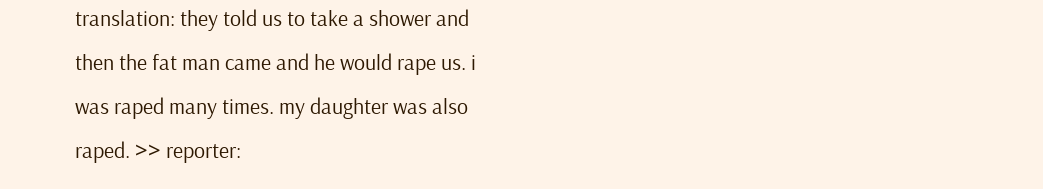translation: they told us to take a shower and then the fat man came and he would rape us. i was raped many times. my daughter was also raped. >> reporter: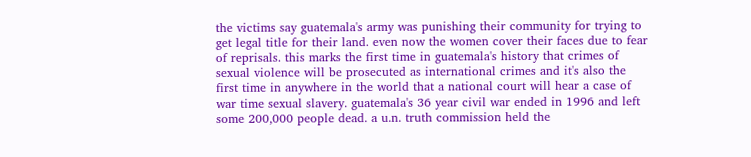the victims say guatemala's army was punishing their community for trying to get legal title for their land. even now the women cover their faces due to fear of reprisals. this marks the first time in guatemala's history that crimes of sexual violence will be prosecuted as international crimes and it's also the first time in anywhere in the world that a national court will hear a case of war time sexual slavery. guatemala's 36 year civil war ended in 1996 and left some 200,000 people dead. a u.n. truth commission held the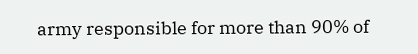army responsible for more than 90% of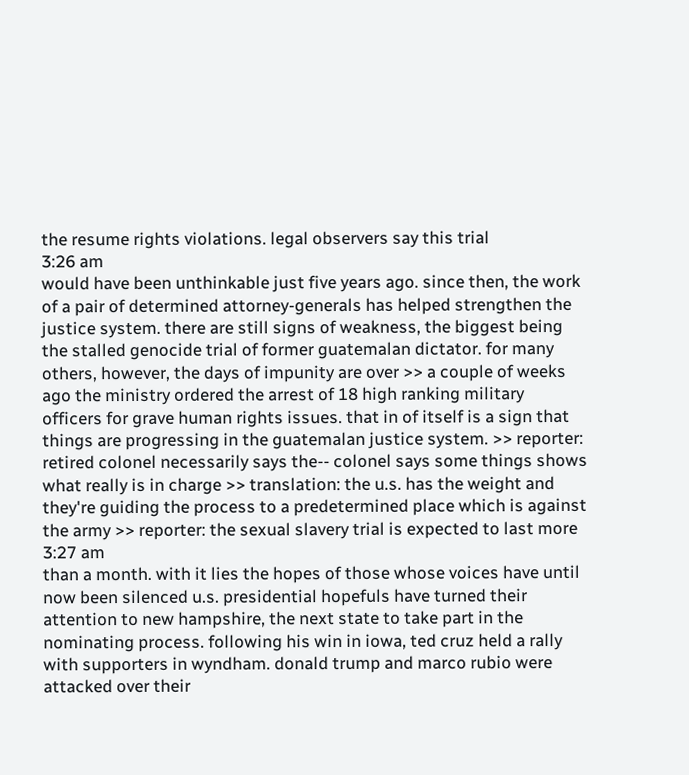the resume rights violations. legal observers say this trial
3:26 am
would have been unthinkable just five years ago. since then, the work of a pair of determined attorney-generals has helped strengthen the justice system. there are still signs of weakness, the biggest being the stalled genocide trial of former guatemalan dictator. for many others, however, the days of impunity are over >> a couple of weeks ago the ministry ordered the arrest of 18 high ranking military officers for grave human rights issues. that in of itself is a sign that things are progressing in the guatemalan justice system. >> reporter: retired colonel necessarily says the-- colonel says some things shows what really is in charge >> translation: the u.s. has the weight and they're guiding the process to a predetermined place which is against the army >> reporter: the sexual slavery trial is expected to last more
3:27 am
than a month. with it lies the hopes of those whose voices have until now been silenced u.s. presidential hopefuls have turned their attention to new hampshire, the next state to take part in the nominating process. following his win in iowa, ted cruz held a rally with supporters in wyndham. donald trump and marco rubio were attacked over their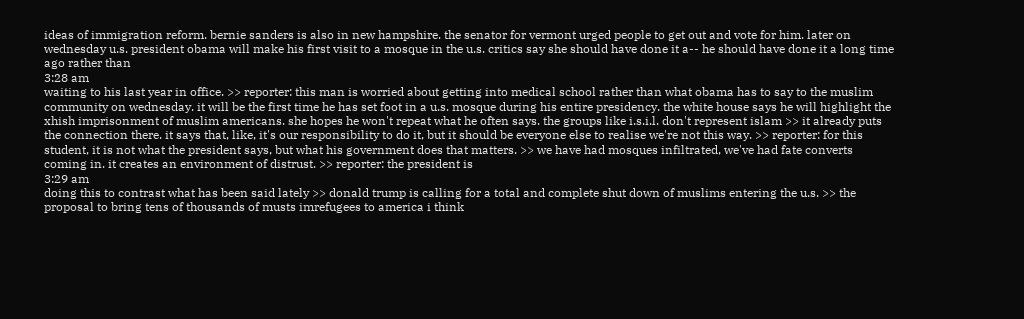ideas of immigration reform. bernie sanders is also in new hampshire. the senator for vermont urged people to get out and vote for him. later on wednesday u.s. president obama will make his first visit to a mosque in the u.s. critics say she should have done it a-- he should have done it a long time ago rather than
3:28 am
waiting to his last year in office. >> reporter: this man is worried about getting into medical school rather than what obama has to say to the muslim community on wednesday. it will be the first time he has set foot in a u.s. mosque during his entire presidency. the white house says he will highlight the xhish imprisonment of muslim americans. she hopes he won't repeat what he often says. the groups like i.s.i.l. don't represent islam >> it already puts the connection there. it says that, like, it's our responsibility to do it, but it should be everyone else to realise we're not this way. >> reporter: for this student, it is not what the president says, but what his government does that matters. >> we have had mosques infiltrated, we've had fate converts coming in. it creates an environment of distrust. >> reporter: the president is
3:29 am
doing this to contrast what has been said lately >> donald trump is calling for a total and complete shut down of muslims entering the u.s. >> the proposal to bring tens of thousands of musts imrefugees to america i think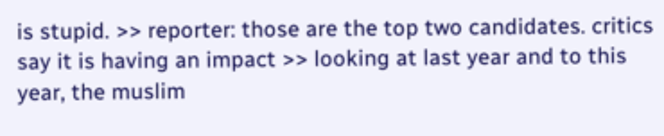is stupid. >> reporter: those are the top two candidates. critics say it is having an impact >> looking at last year and to this year, the muslim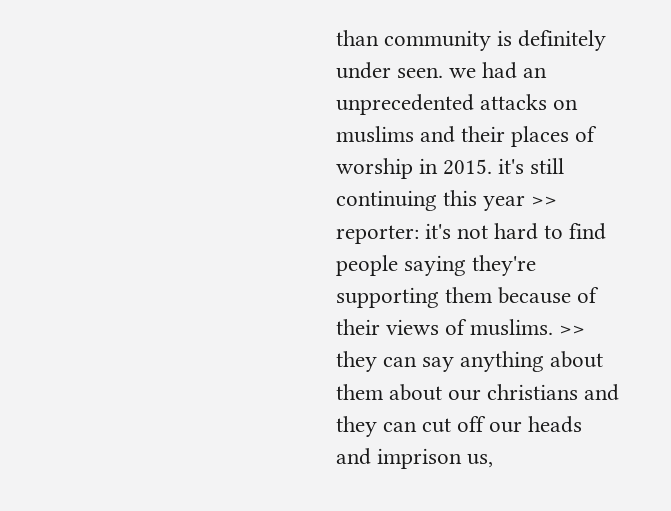than community is definitely under seen. we had an unprecedented attacks on muslims and their places of worship in 2015. it's still continuing this year >> reporter: it's not hard to find people saying they're supporting them because of their views of muslims. >> they can say anything about them about our christians and they can cut off our heads and imprison us,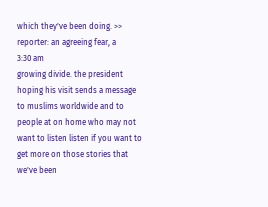which they've been doing. >> reporter: an agreeing fear, a
3:30 am
growing divide. the president hoping his visit sends a message to muslims worldwide and to people at on home who may not want to listen listen if you want to get more on those stories that we've been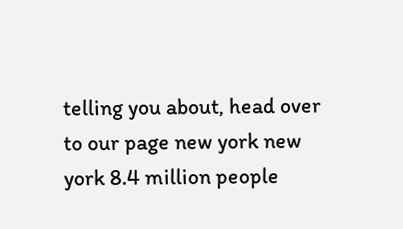telling you about, head over to our page new york new york 8.4 million people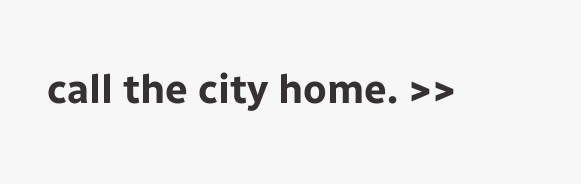call the city home. >>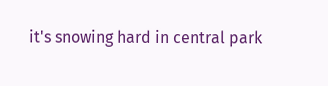it's snowing hard in central park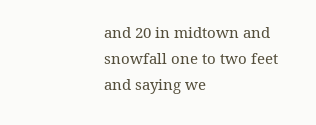and 20 in midtown and snowfall one to two feet and saying we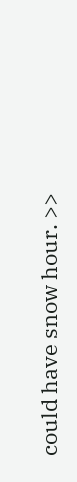could have snow hour. >>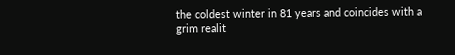the coldest winter in 81 years and coincides with a grim realit